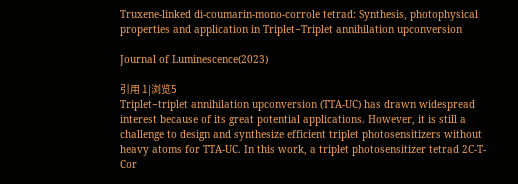Truxene-linked di-coumarin-mono-corrole tetrad: Synthesis, photophysical properties and application in Triplet−Triplet annihilation upconversion

Journal of Luminescence(2023)

引用 1|浏览5
Triplet−triplet annihilation upconversion (TTA-UC) has drawn widespread interest because of its great potential applications. However, it is still a challenge to design and synthesize efficient triplet photosensitizers without heavy atoms for TTA-UC. In this work, a triplet photosensitizer tetrad 2C-T-Cor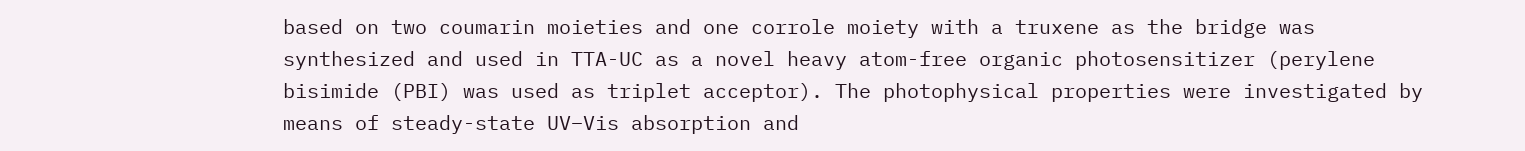based on two coumarin moieties and one corrole moiety with a truxene as the bridge was synthesized and used in TTA-UC as a novel heavy atom-free organic photosensitizer (perylene bisimide (PBI) was used as triplet acceptor). The photophysical properties were investigated by means of steady-state UV–Vis absorption and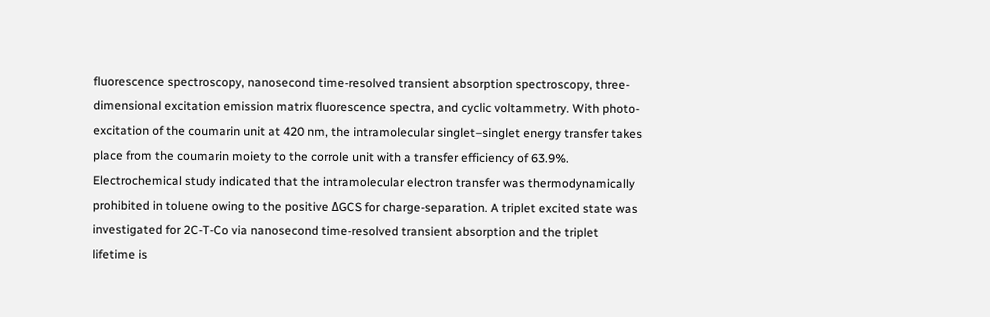fluorescence spectroscopy, nanosecond time-resolved transient absorption spectroscopy, three-dimensional excitation emission matrix fluorescence spectra, and cyclic voltammetry. With photo-excitation of the coumarin unit at 420 nm, the intramolecular singlet–singlet energy transfer takes place from the coumarin moiety to the corrole unit with a transfer efficiency of 63.9%. Electrochemical study indicated that the intramolecular electron transfer was thermodynamically prohibited in toluene owing to the positive ΔGCS for charge-separation. A triplet excited state was investigated for 2C-T-Co via nanosecond time-resolved transient absorption and the triplet lifetime is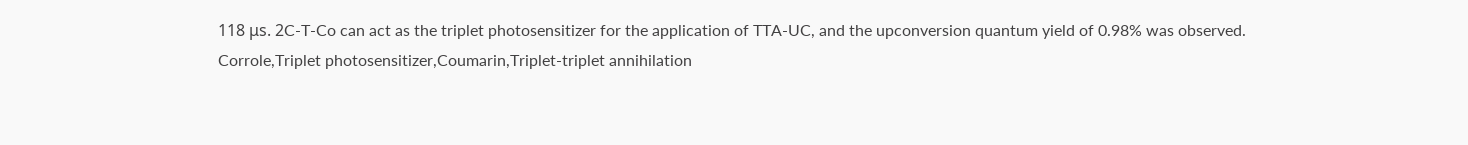118 μs. 2C-T-Co can act as the triplet photosensitizer for the application of TTA-UC, and the upconversion quantum yield of 0.98% was observed.
Corrole,Triplet photosensitizer,Coumarin,Triplet-triplet annihilation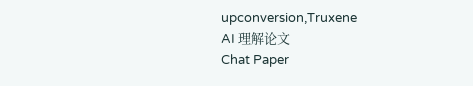upconversion,Truxene
AI 理解论文
Chat Paper